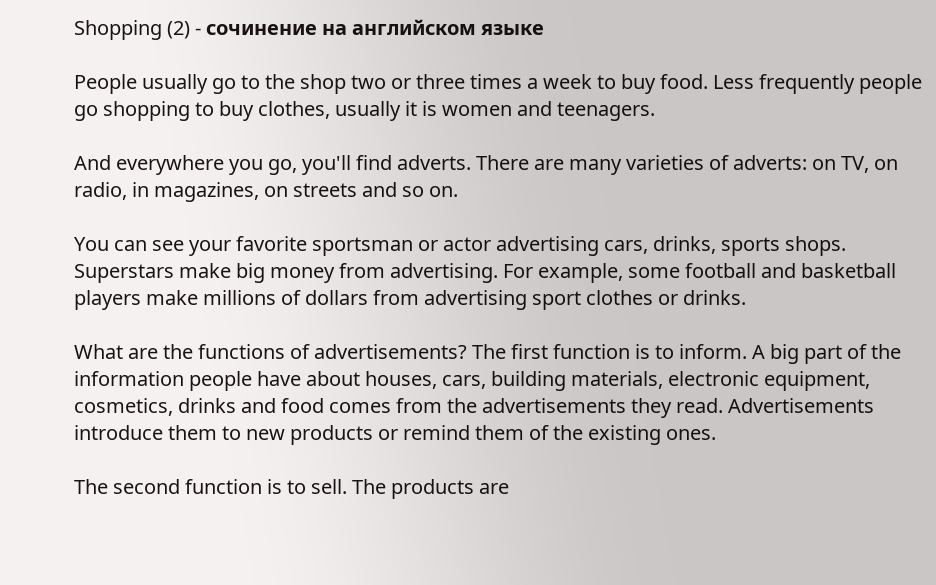Shopping (2) - сочинение на английском языке

People usually go to the shop two or three times a week to buy food. Less frequently people go shopping to buy clothes, usually it is women and teenagers.

And everywhere you go, you'll find adverts. There are many varieties of adverts: on TV, on radio, in magazines, on streets and so on.

You can see your favorite sportsman or actor advertising cars, drinks, sports shops. Superstars make big money from advertising. For example, some football and basketball players make millions of dollars from advertising sport clothes or drinks.

What are the functions of advertisements? The first function is to inform. A big part of the information people have about houses, cars, building materials, electronic equipment, cosmetics, drinks and food comes from the advertisements they read. Advertisements introduce them to new products or remind them of the existing ones.

The second function is to sell. The products are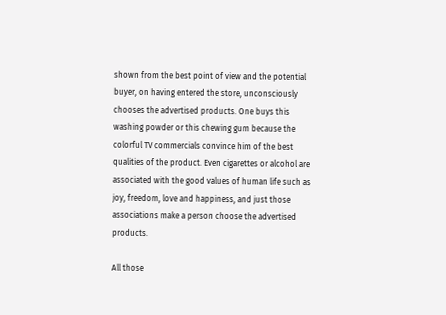shown from the best point of view and the potential buyer, on having entered the store, unconsciously chooses the advertised products. One buys this washing powder or this chewing gum because the colorful TV commercials convince him of the best qualities of the product. Even cigarettes or alcohol are associated with the good values of human life such as joy, freedom, love and happiness, and just those associations make a person choose the advertised products.

All those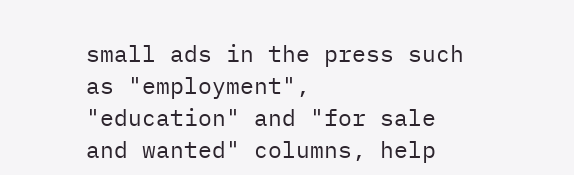small ads in the press such as "employment", "education" and "for sale and wanted" columns, help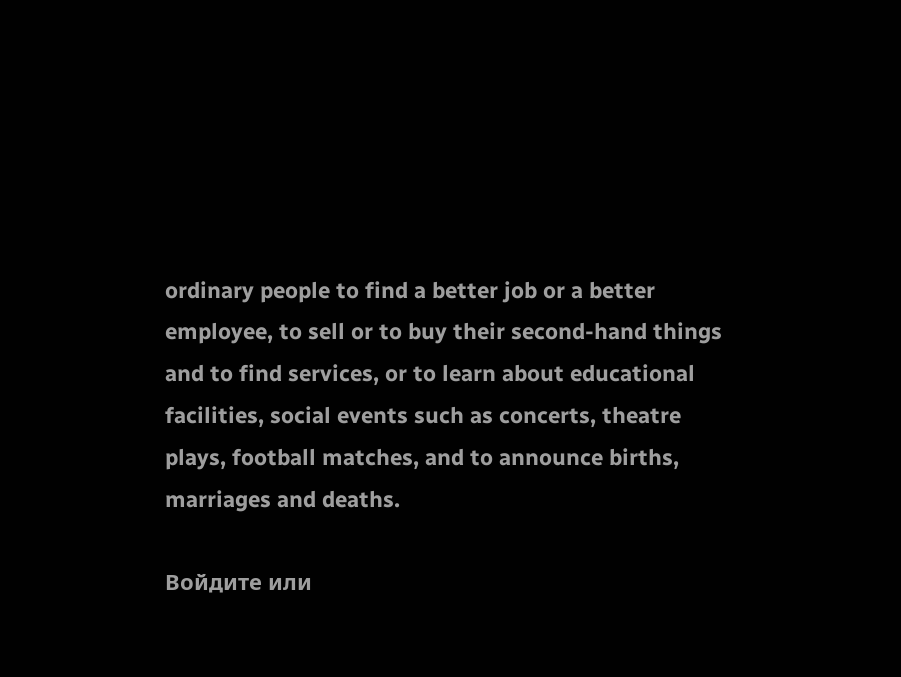ordinary people to find a better job or a better employee, to sell or to buy their second-hand things and to find services, or to learn about educational facilities, social events such as concerts, theatre plays, football matches, and to announce births, marriages and deaths.

Войдите или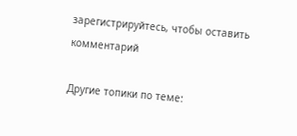зарегистрируйтесь, чтобы оставить комментарий

Другие топики по теме: